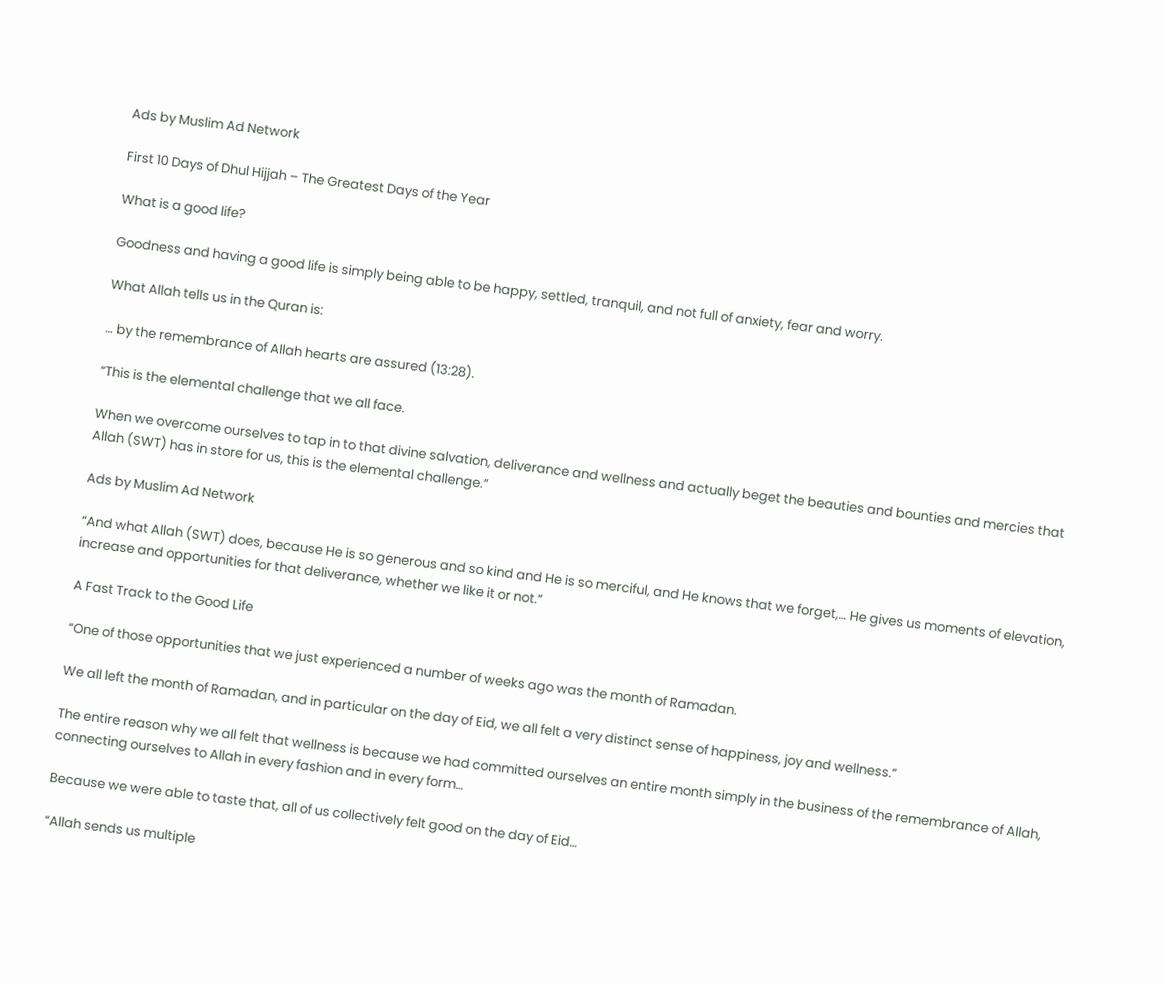Ads by Muslim Ad Network

First 10 Days of Dhul Hijjah – The Greatest Days of the Year

What is a good life?

Goodness and having a good life is simply being able to be happy, settled, tranquil, and not full of anxiety, fear and worry.

What Allah tells us in the Quran is:

… by the remembrance of Allah hearts are assured (13:28).

“This is the elemental challenge that we all face.

When we overcome ourselves to tap in to that divine salvation, deliverance and wellness and actually beget the beauties and bounties and mercies that Allah (SWT) has in store for us, this is the elemental challenge.”

Ads by Muslim Ad Network

“And what Allah (SWT) does, because He is so generous and so kind and He is so merciful, and He knows that we forget,… He gives us moments of elevation, increase and opportunities for that deliverance, whether we like it or not.”

A Fast Track to the Good Life

“One of those opportunities that we just experienced a number of weeks ago was the month of Ramadan.

We all left the month of Ramadan, and in particular on the day of Eid, we all felt a very distinct sense of happiness, joy and wellness.”

The entire reason why we all felt that wellness is because we had committed ourselves an entire month simply in the business of the remembrance of Allah, connecting ourselves to Allah in every fashion and in every form…

Because we were able to taste that, all of us collectively felt good on the day of Eid…

“Allah sends us multiple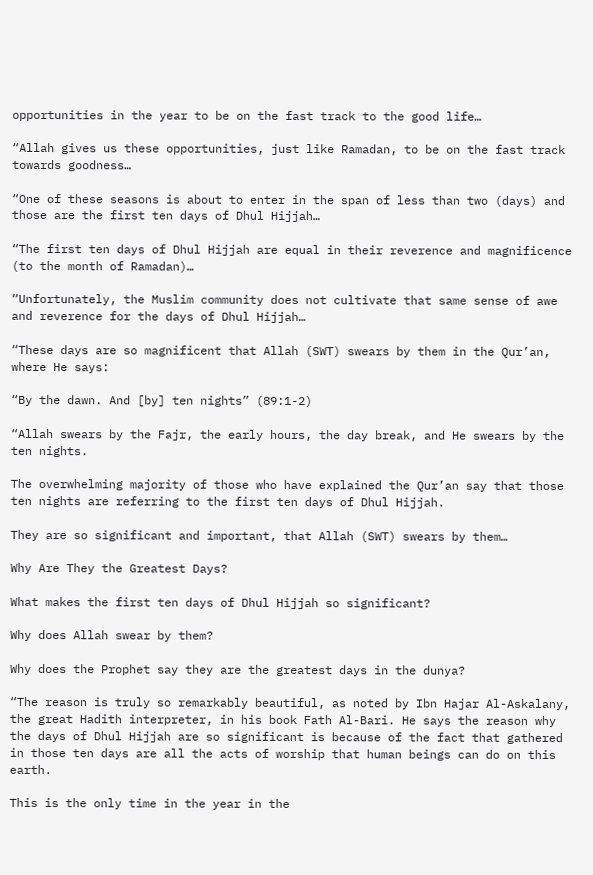opportunities in the year to be on the fast track to the good life…

“Allah gives us these opportunities, just like Ramadan, to be on the fast track towards goodness…

“One of these seasons is about to enter in the span of less than two (days) and those are the first ten days of Dhul Hijjah…

“The first ten days of Dhul Hijjah are equal in their reverence and magnificence (to the month of Ramadan)…

“Unfortunately, the Muslim community does not cultivate that same sense of awe and reverence for the days of Dhul Hijjah…

“These days are so magnificent that Allah (SWT) swears by them in the Qur’an, where He says:

“By the dawn. And [by] ten nights” (89:1-2)

“Allah swears by the Fajr, the early hours, the day break, and He swears by the ten nights.

The overwhelming majority of those who have explained the Qur’an say that those ten nights are referring to the first ten days of Dhul Hijjah.

They are so significant and important, that Allah (SWT) swears by them…

Why Are They the Greatest Days?

What makes the first ten days of Dhul Hijjah so significant?

Why does Allah swear by them?

Why does the Prophet say they are the greatest days in the dunya?

“The reason is truly so remarkably beautiful, as noted by Ibn Hajar Al-Askalany, the great Hadith interpreter, in his book Fath Al-Bari. He says the reason why the days of Dhul Hijjah are so significant is because of the fact that gathered in those ten days are all the acts of worship that human beings can do on this earth.

This is the only time in the year in the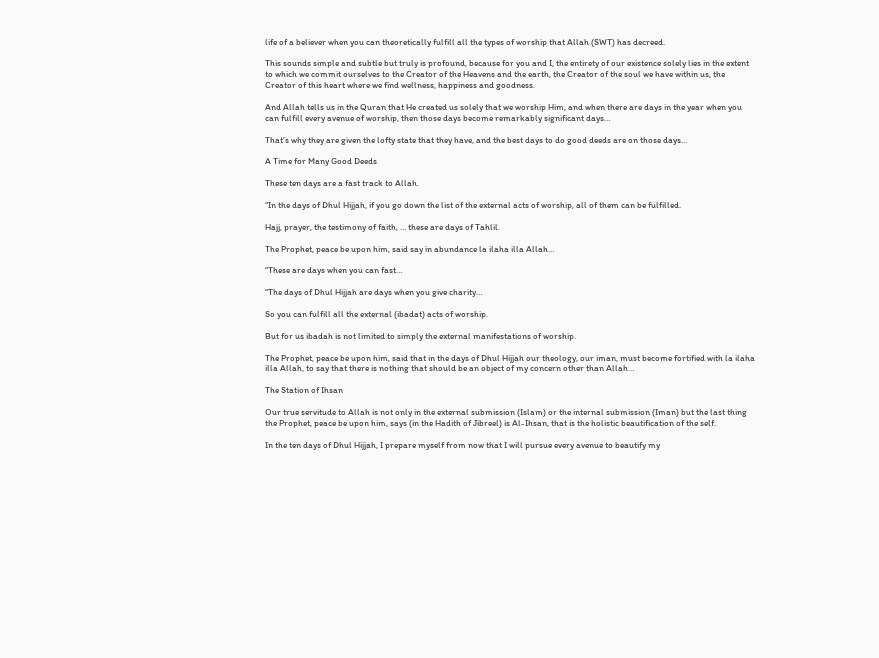life of a believer when you can theoretically fulfill all the types of worship that Allah (SWT) has decreed.

This sounds simple and subtle but truly is profound, because for you and I, the entirety of our existence solely lies in the extent to which we commit ourselves to the Creator of the Heavens and the earth, the Creator of the soul we have within us, the Creator of this heart where we find wellness, happiness and goodness.

And Allah tells us in the Quran that He created us solely that we worship Him, and when there are days in the year when you can fulfill every avenue of worship, then those days become remarkably significant days…

That’s why they are given the lofty state that they have, and the best days to do good deeds are on those days…

A Time for Many Good Deeds

These ten days are a fast track to Allah.

“In the days of Dhul Hijjah, if you go down the list of the external acts of worship, all of them can be fulfilled.

Hajj, prayer, the testimony of faith, … these are days of Tahlil.

The Prophet, peace be upon him, said say in abundance la ilaha illa Allah…

“These are days when you can fast…

“The days of Dhul Hijjah are days when you give charity…

So you can fulfill all the external (ibadat) acts of worship.

But for us ibadah is not limited to simply the external manifestations of worship.

The Prophet, peace be upon him, said that in the days of Dhul Hijjah our theology, our iman, must become fortified with la ilaha illa Allah, to say that there is nothing that should be an object of my concern other than Allah…

The Station of Ihsan

Our true servitude to Allah is not only in the external submission (Islam) or the internal submission (Iman) but the last thing the Prophet, peace be upon him, says (in the Hadith of Jibreel) is Al-Ihsan, that is the holistic beautification of the self.

In the ten days of Dhul Hijjah, I prepare myself from now that I will pursue every avenue to beautify my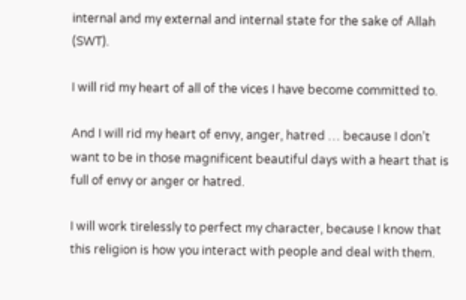internal and my external and internal state for the sake of Allah (SWT).

I will rid my heart of all of the vices I have become committed to.

And I will rid my heart of envy, anger, hatred … because I don’t want to be in those magnificent beautiful days with a heart that is full of envy or anger or hatred.

I will work tirelessly to perfect my character, because I know that this religion is how you interact with people and deal with them.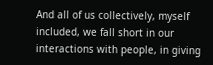And all of us collectively, myself included, we fall short in our interactions with people, in giving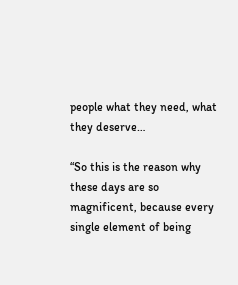people what they need, what they deserve…

“So this is the reason why these days are so magnificent, because every single element of being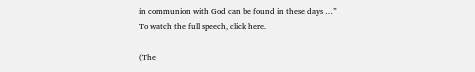in communion with God can be found in these days …” To watch the full speech, click here.

(The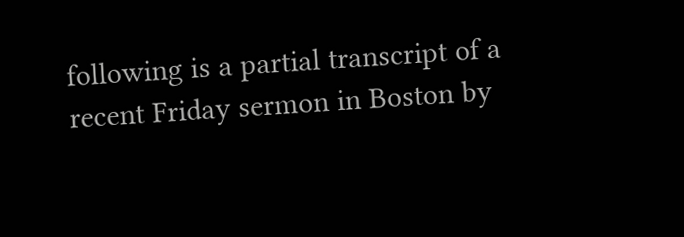following is a partial transcript of a recent Friday sermon in Boston by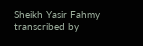Sheikh Yasir Fahmy transcribed by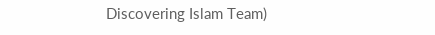Discovering Islam Team)